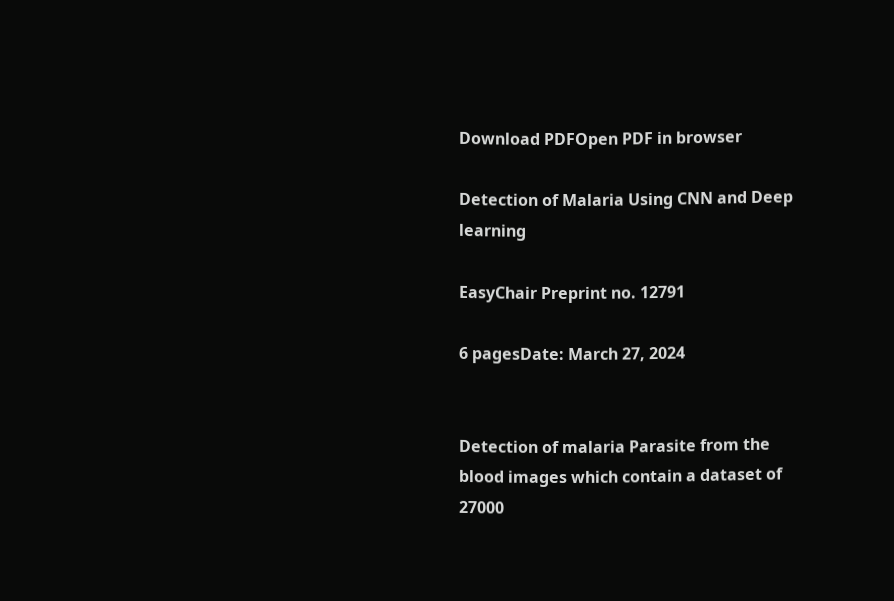Download PDFOpen PDF in browser

Detection of Malaria Using CNN and Deep learning

EasyChair Preprint no. 12791

6 pagesDate: March 27, 2024


Detection of malaria Parasite from the blood images which contain a dataset of 27000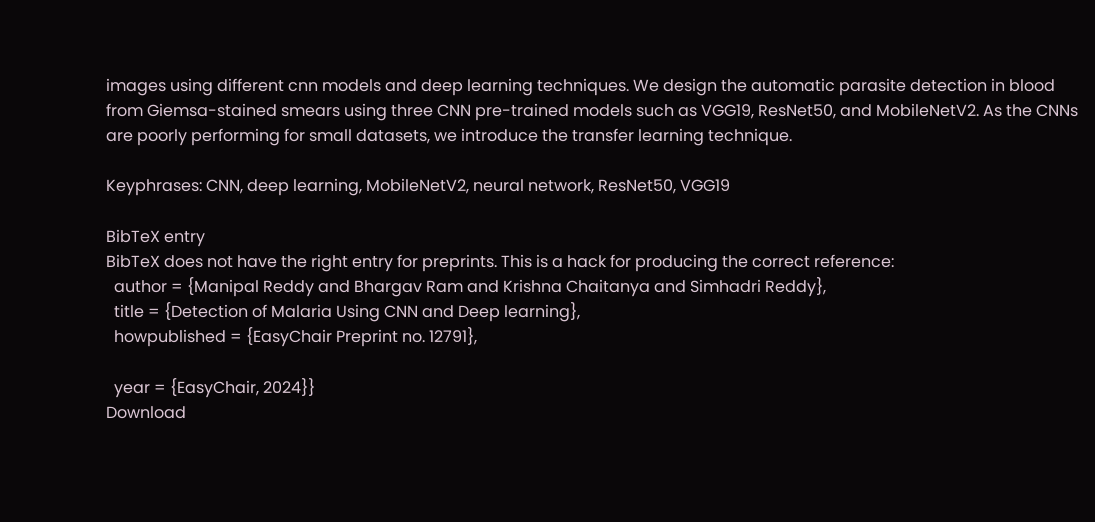images using different cnn models and deep learning techniques. We design the automatic parasite detection in blood from Giemsa-stained smears using three CNN pre-trained models such as VGG19, ResNet50, and MobileNetV2. As the CNNs are poorly performing for small datasets, we introduce the transfer learning technique.

Keyphrases: CNN, deep learning, MobileNetV2, neural network, ResNet50, VGG19

BibTeX entry
BibTeX does not have the right entry for preprints. This is a hack for producing the correct reference:
  author = {Manipal Reddy and Bhargav Ram and Krishna Chaitanya and Simhadri Reddy},
  title = {Detection of Malaria Using CNN and Deep learning},
  howpublished = {EasyChair Preprint no. 12791},

  year = {EasyChair, 2024}}
Download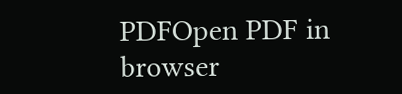PDFOpen PDF in browser